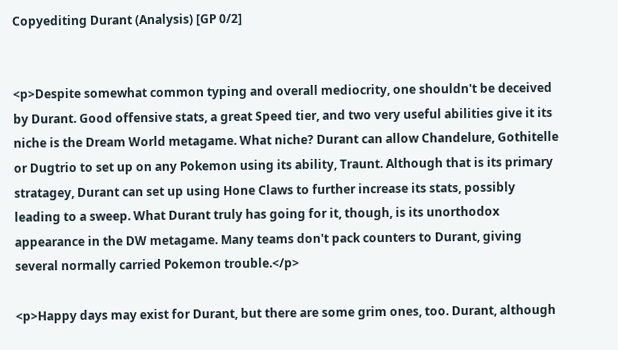Copyediting Durant (Analysis) [GP 0/2]


<p>Despite somewhat common typing and overall mediocrity, one shouldn't be deceived by Durant. Good offensive stats, a great Speed tier, and two very useful abilities give it its niche is the Dream World metagame. What niche? Durant can allow Chandelure, Gothitelle or Dugtrio to set up on any Pokemon using its ability, Traunt. Although that is its primary stratagey, Durant can set up using Hone Claws to further increase its stats, possibly leading to a sweep. What Durant truly has going for it, though, is its unorthodox appearance in the DW metagame. Many teams don't pack counters to Durant, giving several normally carried Pokemon trouble.</p>

<p>Happy days may exist for Durant, but there are some grim ones, too. Durant, although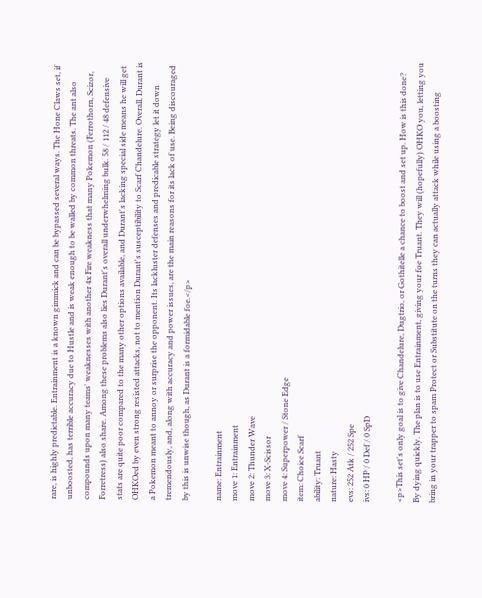rare, is highly predictable. Entrainment is a known gimmick and can be bypassed several ways. The Hone Claws set, if unboosted, has terrible accuracy due to Hustle and is weak enough to be walled by common threats. The ant also compounds upon many teams' weaknesses with another 4x Fire weakness that many Pokemon (Ferrothorn, Scizor, Forretress) also share. Among these problems also lies Durant's overall underwhelming bulk. 58 / 112 / 48 defensive stats are quite poor compared to the many other options available, and Durant's lacking special side means he will get OHKOed by even strong resisted attacks, not to mention Durant's susceptibility to Scarf Chandelure. Overall, Durant is a Pokemon meant to annoy or surprise the opponent. Its lackluster defenses and predicable strategy let it down tremendously, and, along with accuracy and power issues, are the main reasons for its lack of use. Being discouraged by this is unwise though, as Durant is a formidable foe.</p>

name: Entrainment
move 1: Entrainment
move 2: Thunder Wave
move 3: X-Scissor
move 4: Superpower / Stone Edge
item: Choice Scarf
ability: Truant
nature: Hasty
evs: 252 Atk / 252 Spe
ivs: 0 HP / 0 Def / 0 SpD

<p>This set's only goal is to give Chandelure, Dugtrio, or Gothitelle a chance to boost and set up. How is this done? By dying quickly. The plan is to use Entrainment, giving your foe Truant. They will (hopefully) OHKO you, letting you bring in your trapper to spam Protect or Substitute on the turns they can actually attack while using a boosting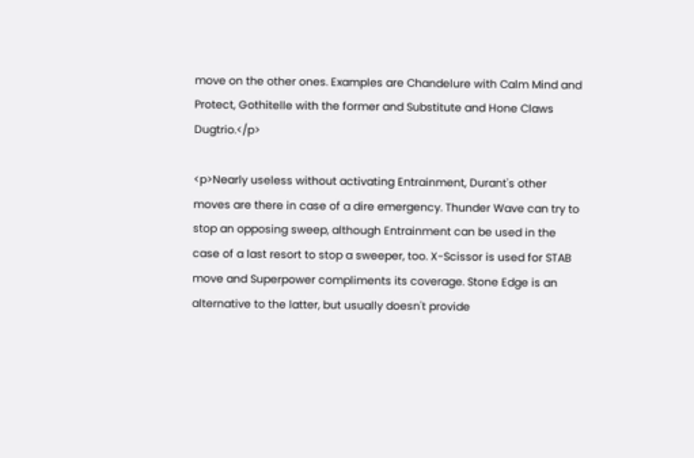move on the other ones. Examples are Chandelure with Calm Mind and Protect, Gothitelle with the former and Substitute and Hone Claws Dugtrio.</p>

<p>Nearly useless without activating Entrainment, Durant's other moves are there in case of a dire emergency. Thunder Wave can try to stop an opposing sweep, although Entrainment can be used in the case of a last resort to stop a sweeper, too. X-Scissor is used for STAB move and Superpower compliments its coverage. Stone Edge is an alternative to the latter, but usually doesn't provide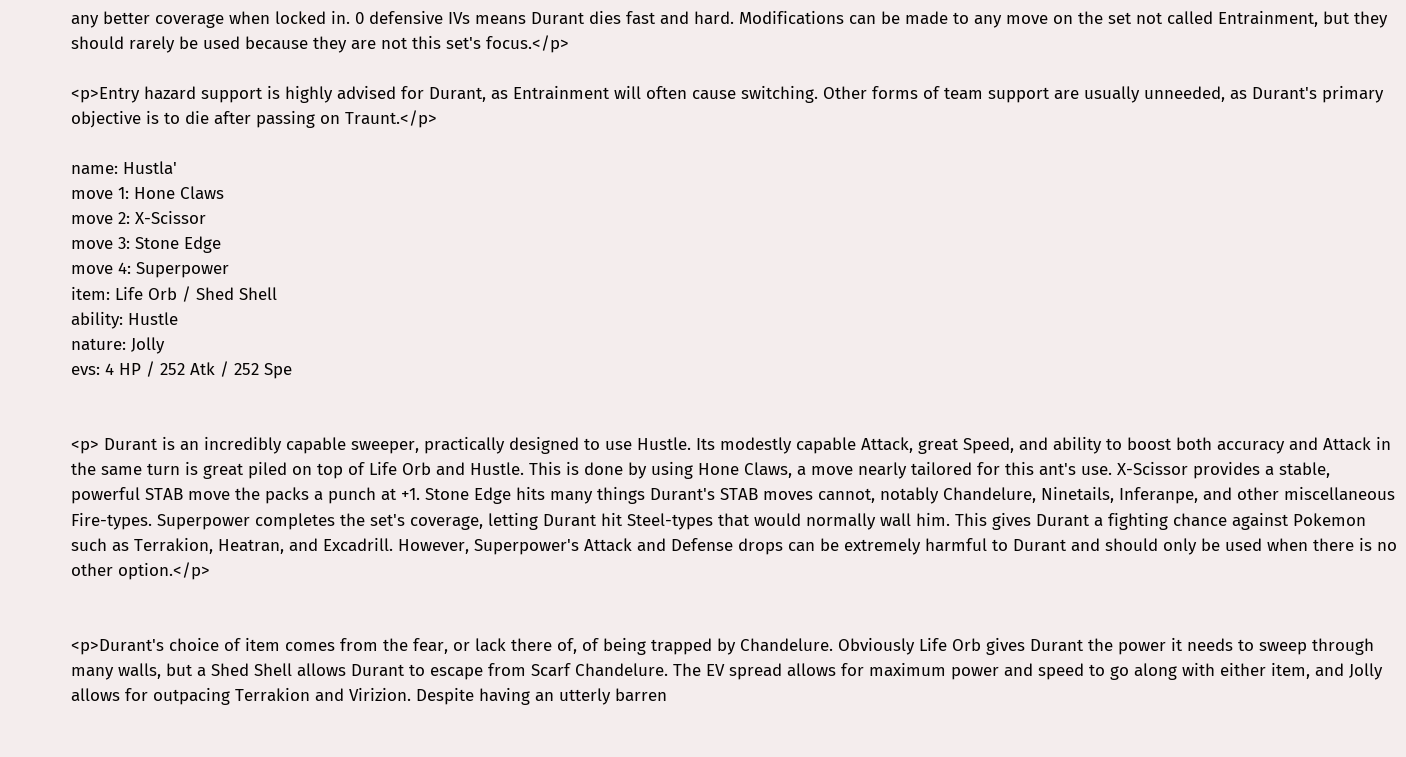any better coverage when locked in. 0 defensive IVs means Durant dies fast and hard. Modifications can be made to any move on the set not called Entrainment, but they should rarely be used because they are not this set's focus.</p>

<p>Entry hazard support is highly advised for Durant, as Entrainment will often cause switching. Other forms of team support are usually unneeded, as Durant's primary objective is to die after passing on Traunt.</p>

name: Hustla'
move 1: Hone Claws
move 2: X-Scissor
move 3: Stone Edge
move 4: Superpower
item: Life Orb / Shed Shell
ability: Hustle
nature: Jolly
evs: 4 HP / 252 Atk / 252 Spe


<p> Durant is an incredibly capable sweeper, practically designed to use Hustle. Its modestly capable Attack, great Speed, and ability to boost both accuracy and Attack in the same turn is great piled on top of Life Orb and Hustle. This is done by using Hone Claws, a move nearly tailored for this ant's use. X-Scissor provides a stable, powerful STAB move the packs a punch at +1. Stone Edge hits many things Durant's STAB moves cannot, notably Chandelure, Ninetails, Inferanpe, and other miscellaneous Fire-types. Superpower completes the set's coverage, letting Durant hit Steel-types that would normally wall him. This gives Durant a fighting chance against Pokemon such as Terrakion, Heatran, and Excadrill. However, Superpower's Attack and Defense drops can be extremely harmful to Durant and should only be used when there is no other option.</p>


<p>Durant's choice of item comes from the fear, or lack there of, of being trapped by Chandelure. Obviously Life Orb gives Durant the power it needs to sweep through many walls, but a Shed Shell allows Durant to escape from Scarf Chandelure. The EV spread allows for maximum power and speed to go along with either item, and Jolly allows for outpacing Terrakion and Virizion. Despite having an utterly barren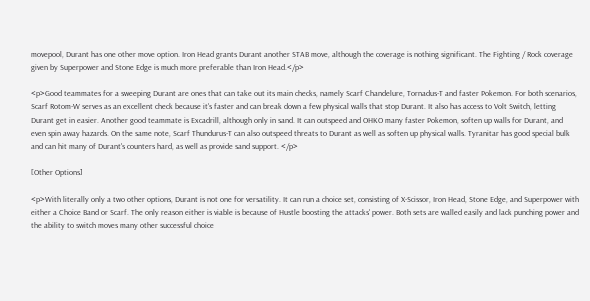movepool, Durant has one other move option. Iron Head grants Durant another STAB move, although the coverage is nothing significant. The Fighting / Rock coverage given by Superpower and Stone Edge is much more preferable than Iron Head.</p>

<p>Good teammates for a sweeping Durant are ones that can take out its main checks, namely Scarf Chandelure, Tornadus-T and faster Pokemon. For both scenarios, Scarf Rotom-W serves as an excellent check because it's faster and can break down a few physical walls that stop Durant. It also has access to Volt Switch, letting Durant get in easier. Another good teammate is Excadrill, although only in sand. It can outspeed and OHKO many faster Pokemon, soften up walls for Durant, and even spin away hazards. On the same note, Scarf Thundurus-T can also outspeed threats to Durant as well as soften up physical walls. Tyranitar has good special bulk and can hit many of Durant's counters hard, as well as provide sand support. </p>

[Other Options]

<p>With literally only a two other options, Durant is not one for versatility. It can run a choice set, consisting of X-Scissor, Iron Head, Stone Edge, and Superpower with either a Choice Band or Scarf. The only reason either is viable is because of Hustle boosting the attacks' power. Both sets are walled easily and lack punching power and the ability to switch moves many other successful choice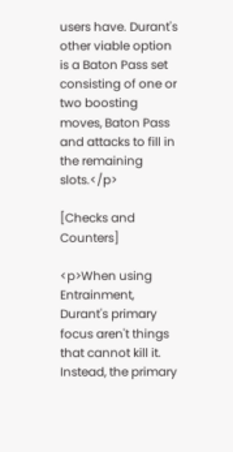users have. Durant's other viable option is a Baton Pass set consisting of one or two boosting moves, Baton Pass and attacks to fill in the remaining slots.</p>

[Checks and Counters]

<p>When using Entrainment, Durant's primary focus aren't things that cannot kill it. Instead, the primary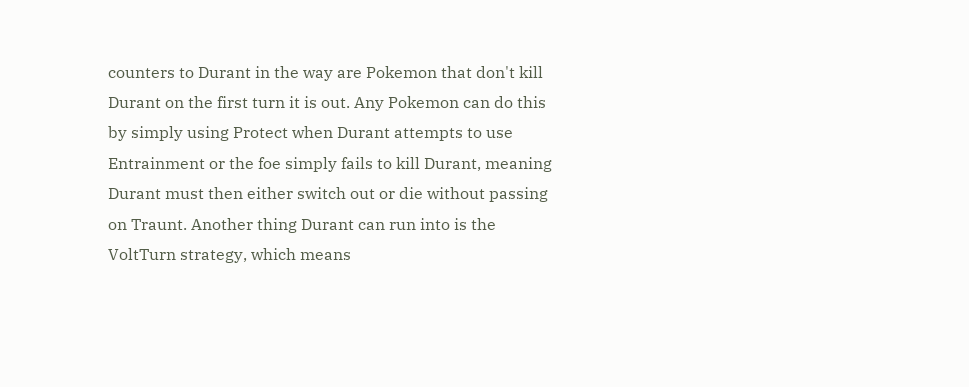counters to Durant in the way are Pokemon that don't kill Durant on the first turn it is out. Any Pokemon can do this by simply using Protect when Durant attempts to use Entrainment or the foe simply fails to kill Durant, meaning Durant must then either switch out or die without passing on Traunt. Another thing Durant can run into is the VoltTurn strategy, which means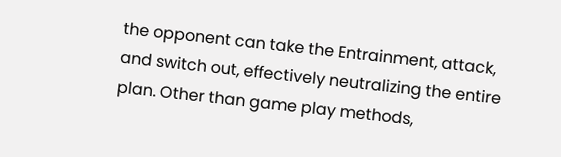the opponent can take the Entrainment, attack, and switch out, effectively neutralizing the entire plan. Other than game play methods,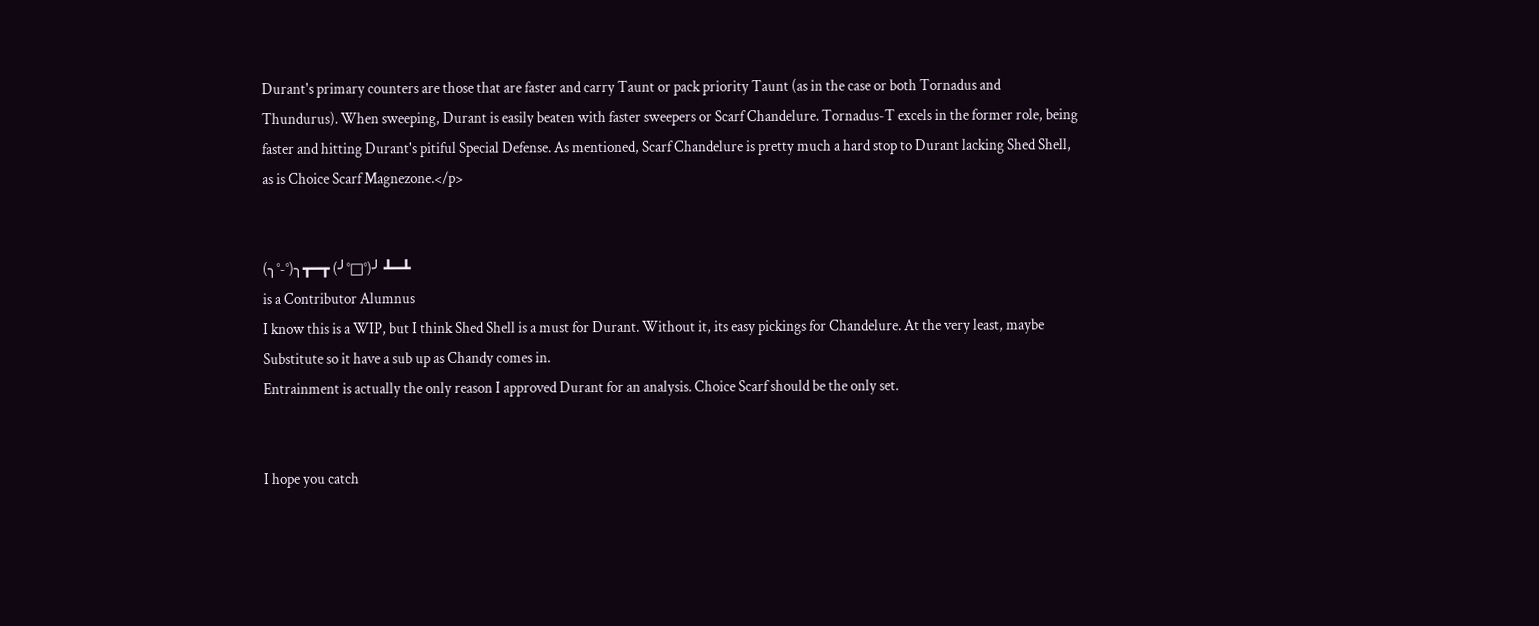Durant's primary counters are those that are faster and carry Taunt or pack priority Taunt (as in the case or both Tornadus and Thundurus). When sweeping, Durant is easily beaten with faster sweepers or Scarf Chandelure. Tornadus-T excels in the former role, being faster and hitting Durant's pitiful Special Defense. As mentioned, Scarf Chandelure is pretty much a hard stop to Durant lacking Shed Shell, as is Choice Scarf Magnezone.</p>


(╮°-°)╮┳━┳ (╯°□°)╯ ┻━┻
is a Contributor Alumnus
I know this is a WIP, but I think Shed Shell is a must for Durant. Without it, its easy pickings for Chandelure. At the very least, maybe Substitute so it have a sub up as Chandy comes in.
Entrainment is actually the only reason I approved Durant for an analysis. Choice Scarf should be the only set.


I hope you catch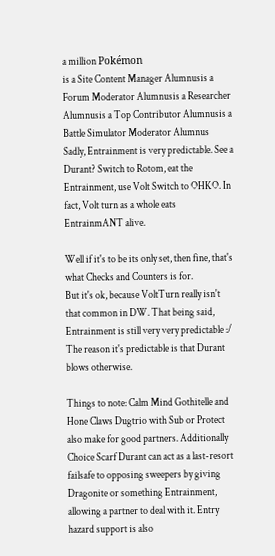a million Pokémon
is a Site Content Manager Alumnusis a Forum Moderator Alumnusis a Researcher Alumnusis a Top Contributor Alumnusis a Battle Simulator Moderator Alumnus
Sadly, Entrainment is very predictable. See a Durant? Switch to Rotom, eat the Entrainment, use Volt Switch to OHKO. In fact, Volt turn as a whole eats EntrainmANT alive.

Well if it's to be its only set, then fine, that's what Checks and Counters is for.
But it's ok, because VoltTurn really isn't that common in DW. That being said, Entrainment is still very very predictable :/
The reason it's predictable is that Durant blows otherwise.

Things to note: Calm Mind Gothitelle and Hone Claws Dugtrio with Sub or Protect also make for good partners. Additionally Choice Scarf Durant can act as a last-resort failsafe to opposing sweepers by giving Dragonite or something Entrainment, allowing a partner to deal with it. Entry hazard support is also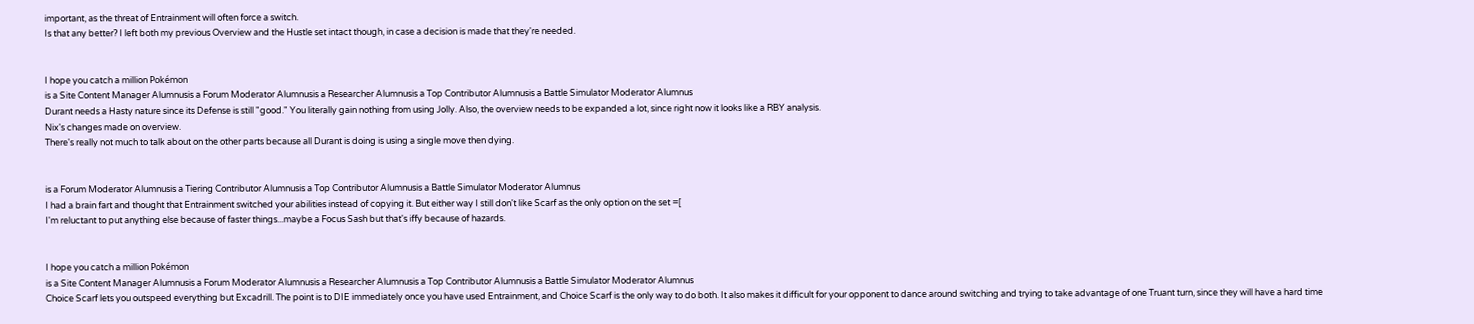important, as the threat of Entrainment will often force a switch.
Is that any better? I left both my previous Overview and the Hustle set intact though, in case a decision is made that they're needed.


I hope you catch a million Pokémon
is a Site Content Manager Alumnusis a Forum Moderator Alumnusis a Researcher Alumnusis a Top Contributor Alumnusis a Battle Simulator Moderator Alumnus
Durant needs a Hasty nature since its Defense is still "good." You literally gain nothing from using Jolly. Also, the overview needs to be expanded a lot, since right now it looks like a RBY analysis.
Nix's changes made on overview.
There's really not much to talk about on the other parts because all Durant is doing is using a single move then dying.


is a Forum Moderator Alumnusis a Tiering Contributor Alumnusis a Top Contributor Alumnusis a Battle Simulator Moderator Alumnus
I had a brain fart and thought that Entrainment switched your abilities instead of copying it. But either way I still don't like Scarf as the only option on the set =[
I'm reluctant to put anything else because of faster things...maybe a Focus Sash but that's iffy because of hazards.


I hope you catch a million Pokémon
is a Site Content Manager Alumnusis a Forum Moderator Alumnusis a Researcher Alumnusis a Top Contributor Alumnusis a Battle Simulator Moderator Alumnus
Choice Scarf lets you outspeed everything but Excadrill. The point is to DIE immediately once you have used Entrainment, and Choice Scarf is the only way to do both. It also makes it difficult for your opponent to dance around switching and trying to take advantage of one Truant turn, since they will have a hard time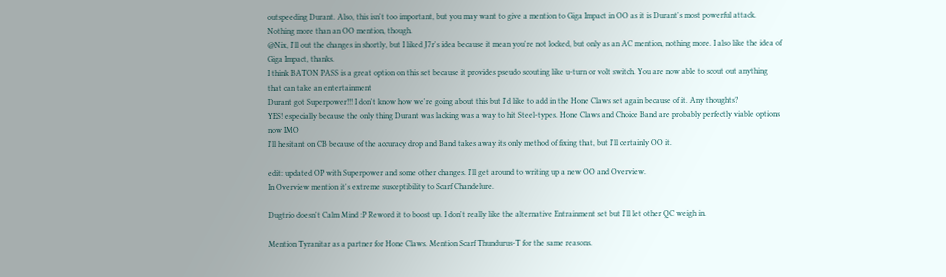outspeeding Durant. Also, this isn't too important, but you may want to give a mention to Giga Impact in OO as it is Durant's most powerful attack. Nothing more than an OO mention, though.
@Nix, I'll out the changes in shortly, but I liked J7r's idea because it mean you're not locked, but only as an AC mention, nothing more. I also like the idea of Giga Impact, thanks.
I think BATON PASS is a great option on this set because it provides pseudo scouting like u-turn or volt switch. You are now able to scout out anything that can take an entertainment
Durant got Superpower!!! I don't know how we're going about this but I'd like to add in the Hone Claws set again because of it. Any thoughts?
YES! especially because the only thing Durant was lacking was a way to hit Steel-types. Hone Claws and Choice Band are probably perfectly viable options now IMO
I'll hesitant on CB because of the accuracy drop and Band takes away its only method of fixing that, but I'll certainly OO it.

edit: updated OP with Superpower and some other changes. I'll get around to writing up a new OO and Overview.
In Overview mention it's extreme susceptibility to Scarf Chandelure.

Dugtrio doesn't Calm Mind :P Reword it to boost up. I don't really like the alternative Entrainment set but I'll let other QC weigh in.

Mention Tyranitar as a partner for Hone Claws. Mention Scarf Thundurus-T for the same reasons.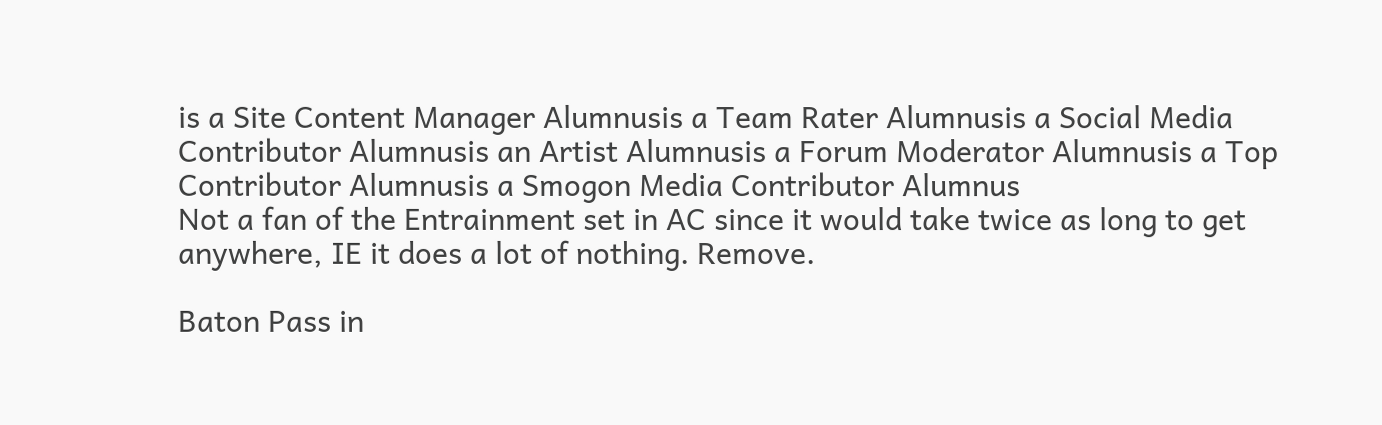is a Site Content Manager Alumnusis a Team Rater Alumnusis a Social Media Contributor Alumnusis an Artist Alumnusis a Forum Moderator Alumnusis a Top Contributor Alumnusis a Smogon Media Contributor Alumnus
Not a fan of the Entrainment set in AC since it would take twice as long to get anywhere, IE it does a lot of nothing. Remove.

Baton Pass in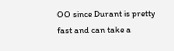OO since Durant is pretty fast and can take a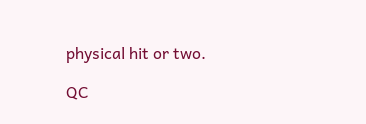physical hit or two.

QC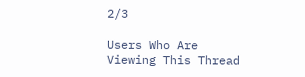2/3

Users Who Are Viewing This Thread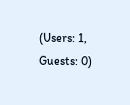(Users: 1, Guests: 0)